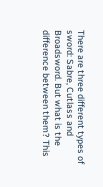There are three different types of sword: Sabre, Cutlass and Broadsword. But what is the difference between them? This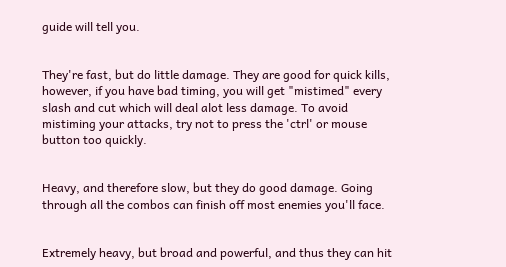guide will tell you.


They're fast, but do little damage. They are good for quick kills, however, if you have bad timing, you will get "mistimed" every slash and cut which will deal alot less damage. To avoid mistiming your attacks, try not to press the 'ctrl' or mouse button too quickly.


Heavy, and therefore slow, but they do good damage. Going through all the combos can finish off most enemies you'll face.


Extremely heavy, but broad and powerful, and thus they can hit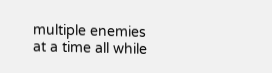multiple enemies at a time all while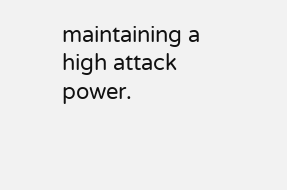maintaining a high attack power.